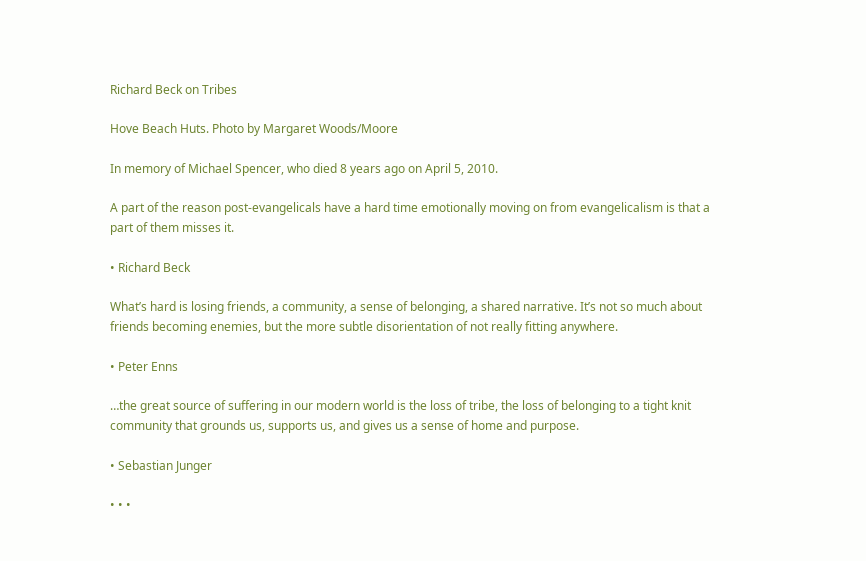Richard Beck on Tribes

Hove Beach Huts. Photo by Margaret Woods/Moore

In memory of Michael Spencer, who died 8 years ago on April 5, 2010.

A part of the reason post-evangelicals have a hard time emotionally moving on from evangelicalism is that a part of them misses it.

• Richard Beck

What’s hard is losing friends, a community, a sense of belonging, a shared narrative. It’s not so much about friends becoming enemies, but the more subtle disorientation of not really fitting anywhere.

• Peter Enns

…the great source of suffering in our modern world is the loss of tribe, the loss of belonging to a tight knit community that grounds us, supports us, and gives us a sense of home and purpose.

• Sebastian Junger

• • •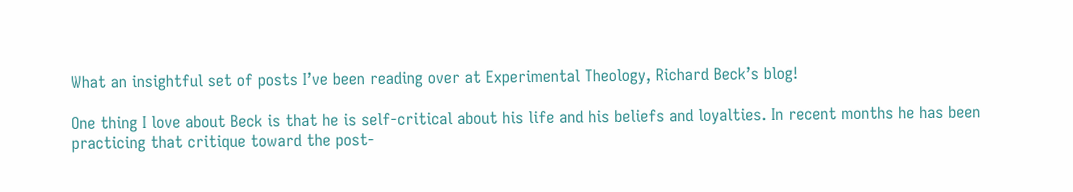What an insightful set of posts I’ve been reading over at Experimental Theology, Richard Beck’s blog!

One thing I love about Beck is that he is self-critical about his life and his beliefs and loyalties. In recent months he has been practicing that critique toward the post-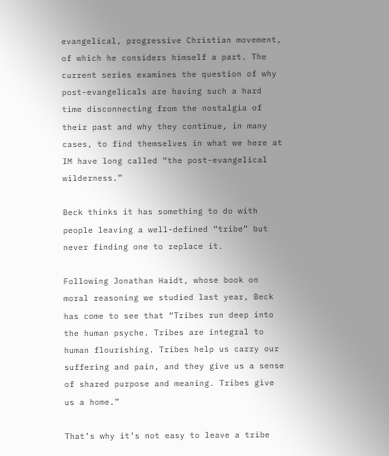evangelical, progressive Christian movement, of which he considers himself a part. The current series examines the question of why post-evangelicals are having such a hard time disconnecting from the nostalgia of their past and why they continue, in many cases, to find themselves in what we here at IM have long called “the post-evangelical wilderness.”

Beck thinks it has something to do with people leaving a well-defined “tribe” but never finding one to replace it.

Following Jonathan Haidt, whose book on moral reasoning we studied last year, Beck has come to see that “Tribes run deep into the human psyche. Tribes are integral to human flourishing. Tribes help us carry our suffering and pain, and they give us a sense of shared purpose and meaning. Tribes give us a home.”

That’s why it’s not easy to leave a tribe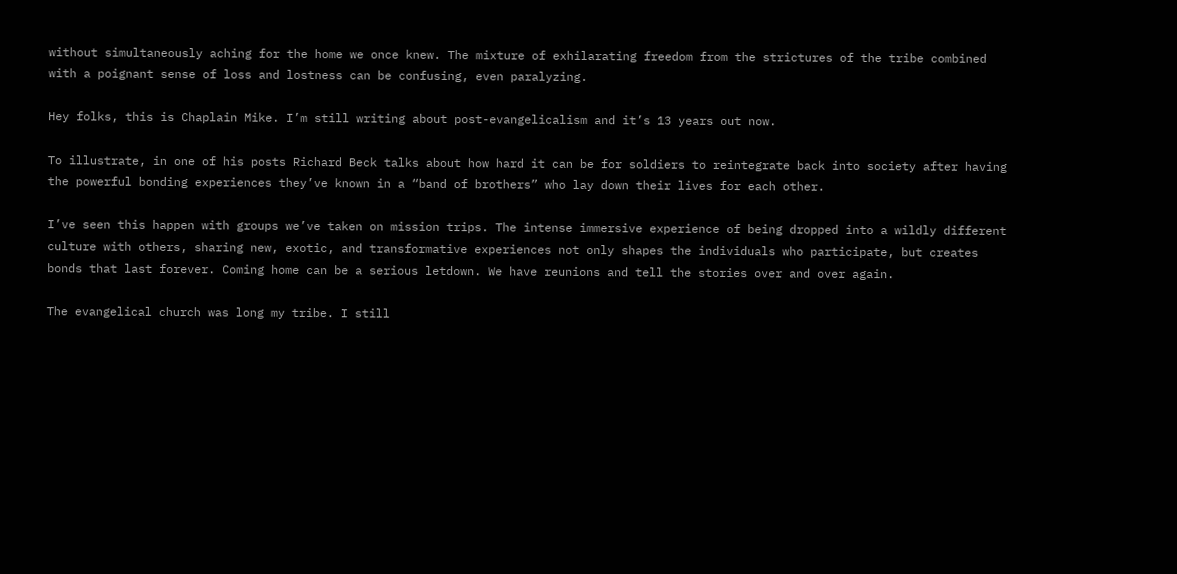without simultaneously aching for the home we once knew. The mixture of exhilarating freedom from the strictures of the tribe combined with a poignant sense of loss and lostness can be confusing, even paralyzing.

Hey folks, this is Chaplain Mike. I’m still writing about post-evangelicalism and it’s 13 years out now.

To illustrate, in one of his posts Richard Beck talks about how hard it can be for soldiers to reintegrate back into society after having the powerful bonding experiences they’ve known in a “band of brothers” who lay down their lives for each other.

I’ve seen this happen with groups we’ve taken on mission trips. The intense immersive experience of being dropped into a wildly different culture with others, sharing new, exotic, and transformative experiences not only shapes the individuals who participate, but creates bonds that last forever. Coming home can be a serious letdown. We have reunions and tell the stories over and over again.

The evangelical church was long my tribe. I still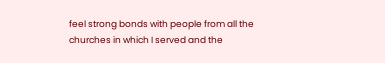feel strong bonds with people from all the churches in which I served and the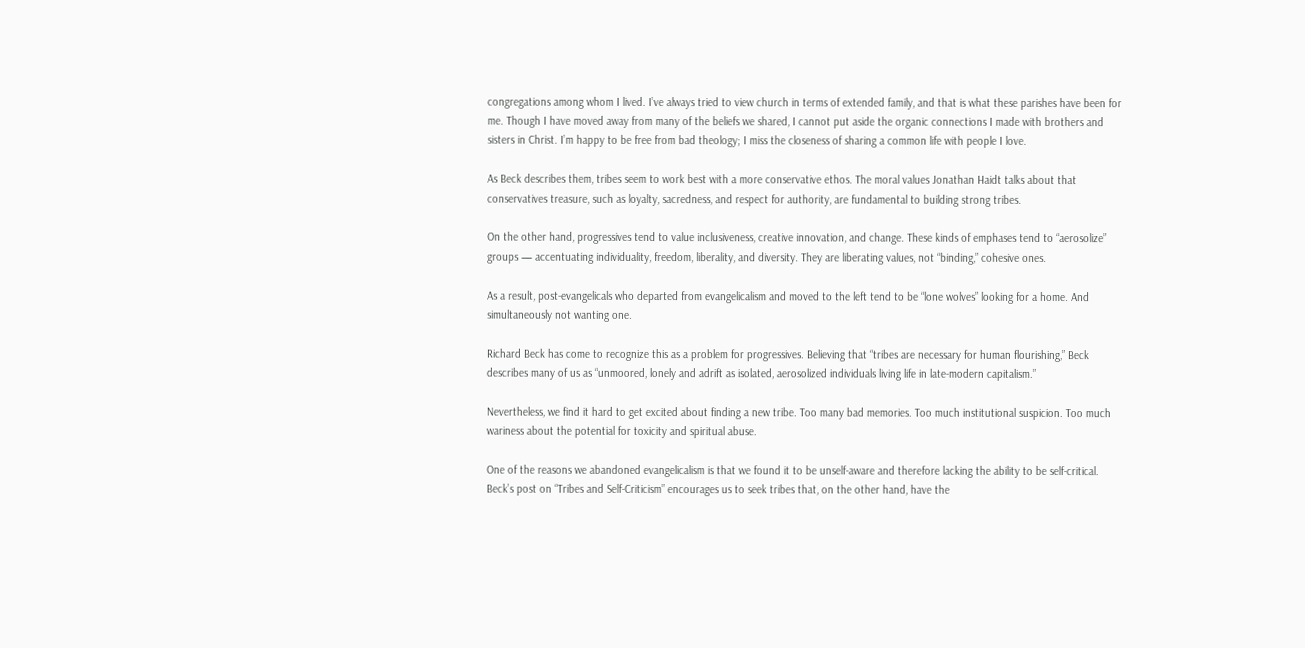congregations among whom I lived. I’ve always tried to view church in terms of extended family, and that is what these parishes have been for me. Though I have moved away from many of the beliefs we shared, I cannot put aside the organic connections I made with brothers and sisters in Christ. I’m happy to be free from bad theology; I miss the closeness of sharing a common life with people I love.

As Beck describes them, tribes seem to work best with a more conservative ethos. The moral values Jonathan Haidt talks about that conservatives treasure, such as loyalty, sacredness, and respect for authority, are fundamental to building strong tribes.

On the other hand, progressives tend to value inclusiveness, creative innovation, and change. These kinds of emphases tend to “aerosolize” groups — accentuating individuality, freedom, liberality, and diversity. They are liberating values, not “binding,” cohesive ones.

As a result, post-evangelicals who departed from evangelicalism and moved to the left tend to be “lone wolves” looking for a home. And simultaneously not wanting one.

Richard Beck has come to recognize this as a problem for progressives. Believing that “tribes are necessary for human flourishing,” Beck describes many of us as “unmoored, lonely and adrift as isolated, aerosolized individuals living life in late-modern capitalism.”

Nevertheless, we find it hard to get excited about finding a new tribe. Too many bad memories. Too much institutional suspicion. Too much wariness about the potential for toxicity and spiritual abuse.

One of the reasons we abandoned evangelicalism is that we found it to be unself-aware and therefore lacking the ability to be self-critical. Beck’s post on “Tribes and Self-Criticism” encourages us to seek tribes that, on the other hand, have the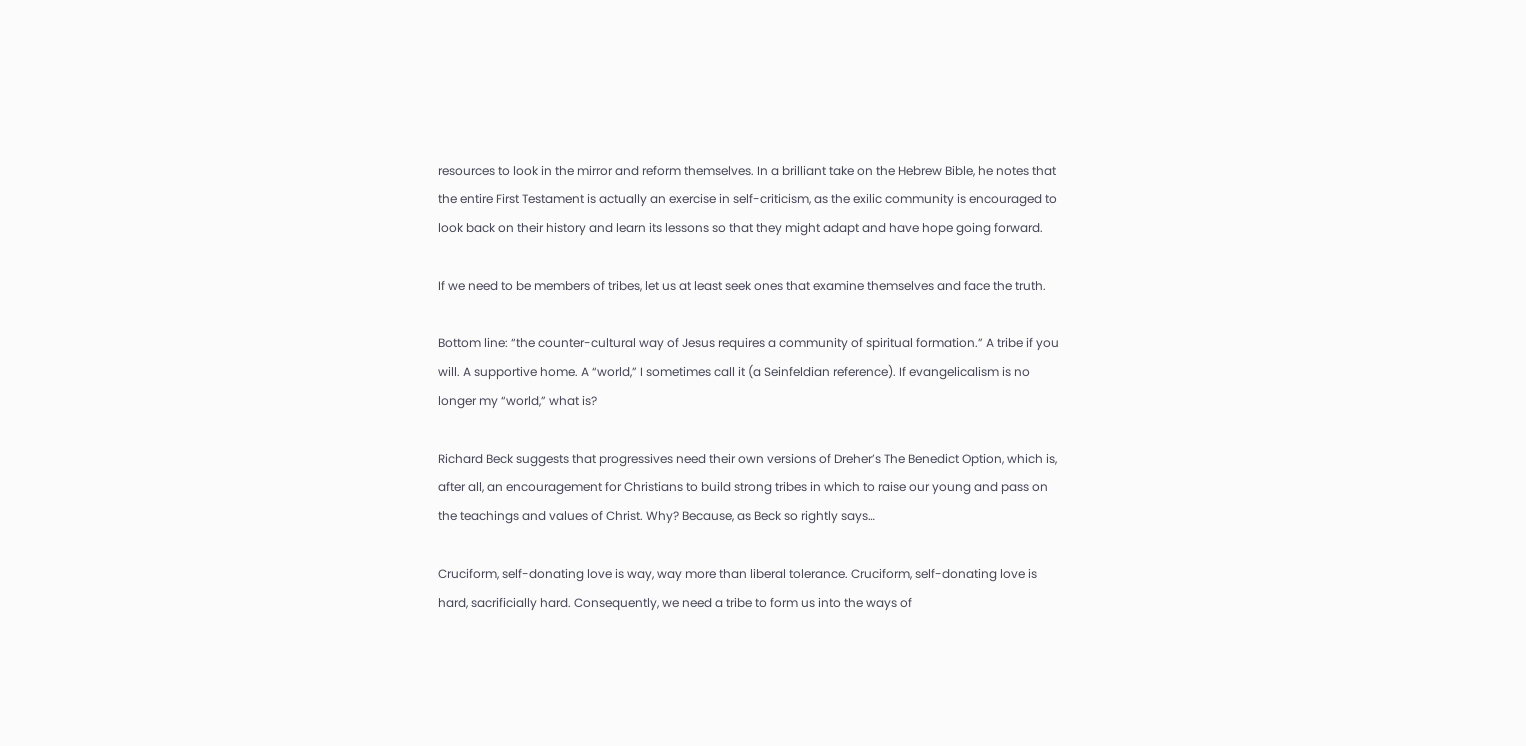resources to look in the mirror and reform themselves. In a brilliant take on the Hebrew Bible, he notes that the entire First Testament is actually an exercise in self-criticism, as the exilic community is encouraged to look back on their history and learn its lessons so that they might adapt and have hope going forward.

If we need to be members of tribes, let us at least seek ones that examine themselves and face the truth.

Bottom line: “the counter-cultural way of Jesus requires a community of spiritual formation.” A tribe if you will. A supportive home. A “world,” I sometimes call it (a Seinfeldian reference). If evangelicalism is no longer my “world,” what is?

Richard Beck suggests that progressives need their own versions of Dreher’s The Benedict Option, which is, after all, an encouragement for Christians to build strong tribes in which to raise our young and pass on the teachings and values of Christ. Why? Because, as Beck so rightly says…

Cruciform, self-donating love is way, way more than liberal tolerance. Cruciform, self-donating love is hard, sacrificially hard. Consequently, we need a tribe to form us into the ways of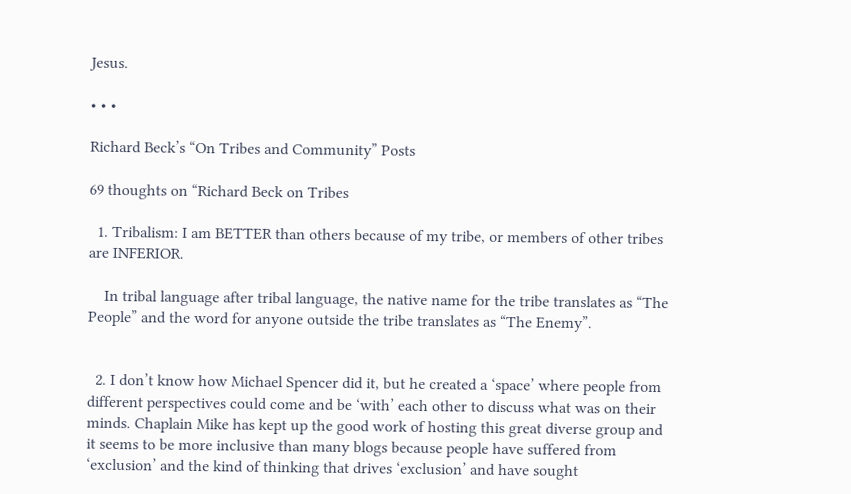Jesus.

• • •

Richard Beck’s “On Tribes and Community” Posts

69 thoughts on “Richard Beck on Tribes

  1. Tribalism: I am BETTER than others because of my tribe, or members of other tribes are INFERIOR.

    In tribal language after tribal language, the native name for the tribe translates as “The People” and the word for anyone outside the tribe translates as “The Enemy”.


  2. I don’t know how Michael Spencer did it, but he created a ‘space’ where people from different perspectives could come and be ‘with’ each other to discuss what was on their minds. Chaplain Mike has kept up the good work of hosting this great diverse group and it seems to be more inclusive than many blogs because people have suffered from ‘exclusion’ and the kind of thinking that drives ‘exclusion’ and have sought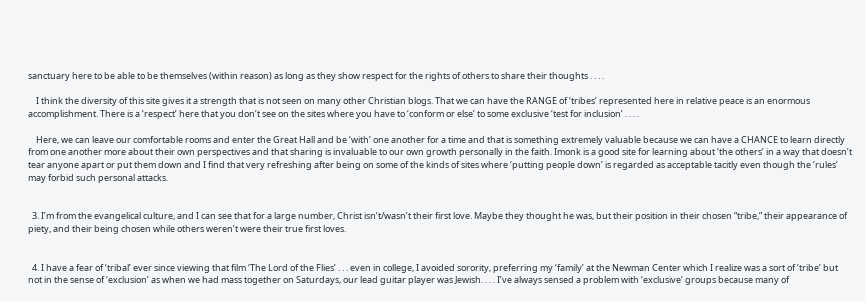sanctuary here to be able to be themselves (within reason) as long as they show respect for the rights of others to share their thoughts . . . .

    I think the diversity of this site gives it a strength that is not seen on many other Christian blogs. That we can have the RANGE of ‘tribes’ represented here in relative peace is an enormous accomplishment. There is a ‘respect’ here that you don’t see on the sites where you have to ‘conform or else’ to some exclusive ‘test for inclusion’ . . . .

    Here, we can leave our comfortable rooms and enter the Great Hall and be ‘with’ one another for a time and that is something extremely valuable because we can have a CHANCE to learn directly from one another more about their own perspectives and that sharing is invaluable to our own growth personally in the faith. Imonk is a good site for learning about ‘the others’ in a way that doesn’t tear anyone apart or put them down and I find that very refreshing after being on some of the kinds of sites where ‘putting people down’ is regarded as acceptable tacitly even though the ‘rules’ may forbid such personal attacks.


  3. I’m from the evangelical culture, and I can see that for a large number, Christ isn’t/wasn’t their first love. Maybe they thought he was, but their position in their chosen “tribe,” their appearance of piety, and their being chosen while others weren’t were their true first loves.


  4. I have a fear of ‘tribal’ ever since viewing that film ‘The Lord of the Flies’ . . . even in college, I avoided sorority, preferring my ‘family’ at the Newman Center which I realize was a sort of ‘tribe’ but not in the sense of ‘exclusion’ as when we had mass together on Saturdays, our lead guitar player was Jewish. . . . I’ve always sensed a problem with ‘exclusive’ groups because many of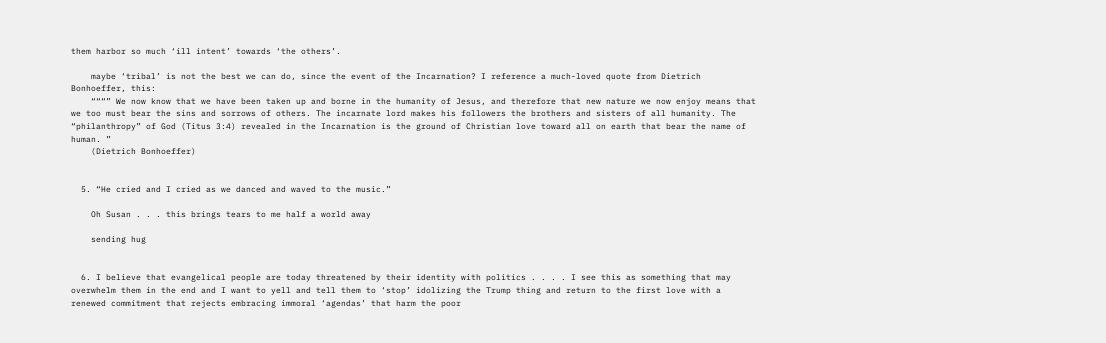them harbor so much ‘ill intent’ towards ‘the others’.

    maybe ‘tribal’ is not the best we can do, since the event of the Incarnation? I reference a much-loved quote from Dietrich Bonhoeffer, this:
    “““” We now know that we have been taken up and borne in the humanity of Jesus, and therefore that new nature we now enjoy means that we too must bear the sins and sorrows of others. The incarnate lord makes his followers the brothers and sisters of all humanity. The “philanthropy” of God (Titus 3:4) revealed in the Incarnation is the ground of Christian love toward all on earth that bear the name of human. ”
    (Dietrich Bonhoeffer)


  5. “He cried and I cried as we danced and waved to the music.”

    Oh Susan . . . this brings tears to me half a world away

    sending hug


  6. I believe that evangelical people are today threatened by their identity with politics . . . . I see this as something that may overwhelm them in the end and I want to yell and tell them to ‘stop’ idolizing the Trump thing and return to the first love with a renewed commitment that rejects embracing immoral ‘agendas’ that harm the poor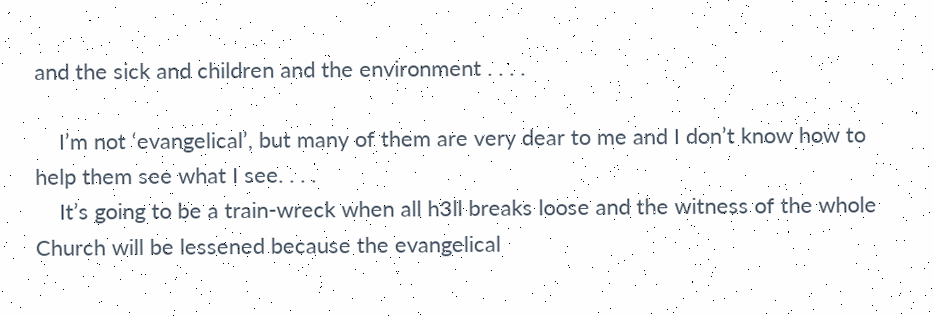and the sick and children and the environment . . . .

    I’m not ‘evangelical’, but many of them are very dear to me and I don’t know how to help them see what I see. . . .
    It’s going to be a train-wreck when all h3ll breaks loose and the witness of the whole Church will be lessened because the evangelical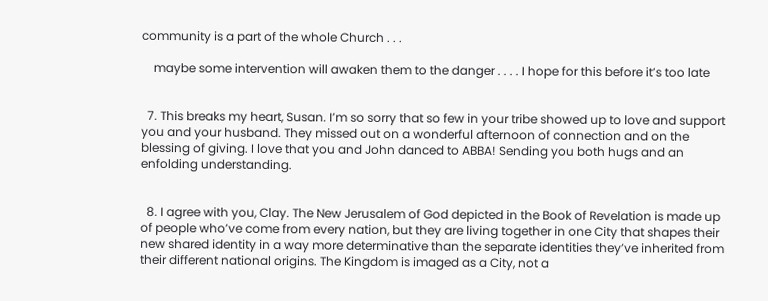community is a part of the whole Church . . .

    maybe some intervention will awaken them to the danger . . . . I hope for this before it’s too late


  7. This breaks my heart, Susan. I’m so sorry that so few in your tribe showed up to love and support you and your husband. They missed out on a wonderful afternoon of connection and on the blessing of giving. I love that you and John danced to ABBA! Sending you both hugs and an enfolding understanding.


  8. I agree with you, Clay. The New Jerusalem of God depicted in the Book of Revelation is made up of people who’ve come from every nation, but they are living together in one City that shapes their new shared identity in a way more determinative than the separate identities they’ve inherited from their different national origins. The Kingdom is imaged as a City, not a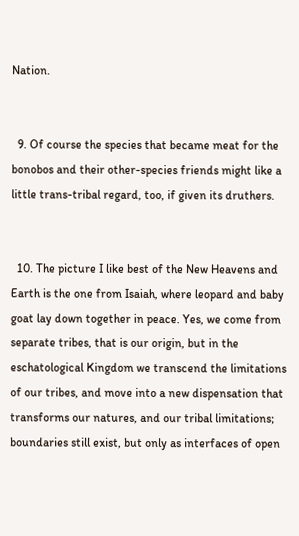Nation.


  9. Of course the species that became meat for the bonobos and their other-species friends might like a little trans-tribal regard, too, if given its druthers.


  10. The picture I like best of the New Heavens and Earth is the one from Isaiah, where leopard and baby goat lay down together in peace. Yes, we come from separate tribes, that is our origin, but in the eschatological Kingdom we transcend the limitations of our tribes, and move into a new dispensation that transforms our natures, and our tribal limitations; boundaries still exist, but only as interfaces of open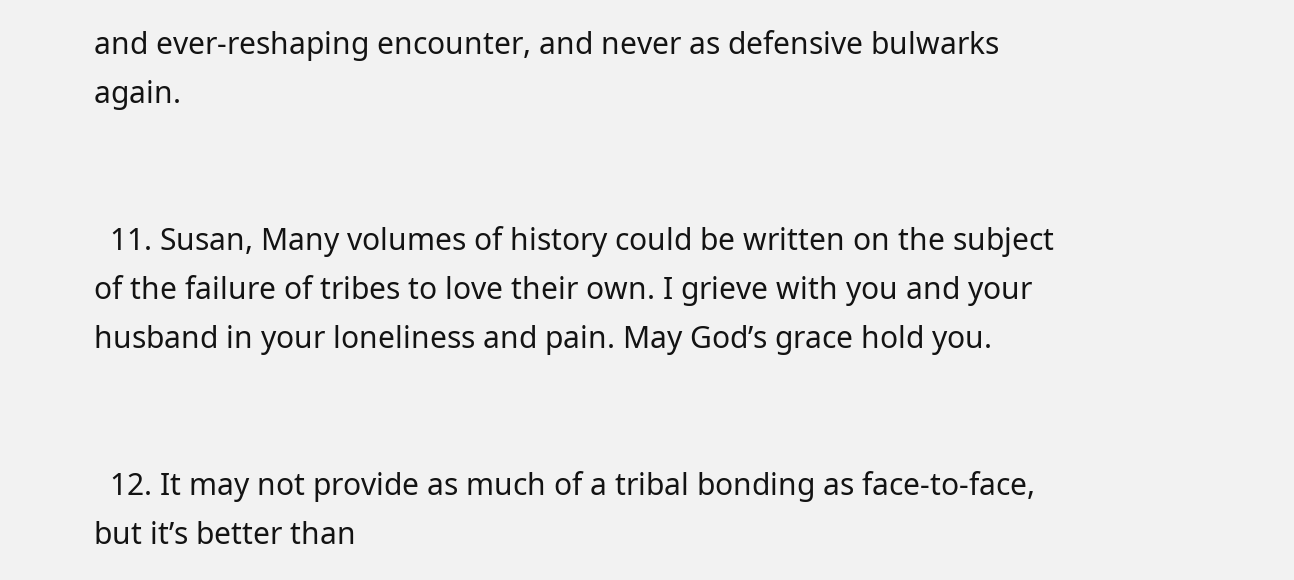and ever-reshaping encounter, and never as defensive bulwarks again.


  11. Susan, Many volumes of history could be written on the subject of the failure of tribes to love their own. I grieve with you and your husband in your loneliness and pain. May God’s grace hold you.


  12. It may not provide as much of a tribal bonding as face-to-face, but it’s better than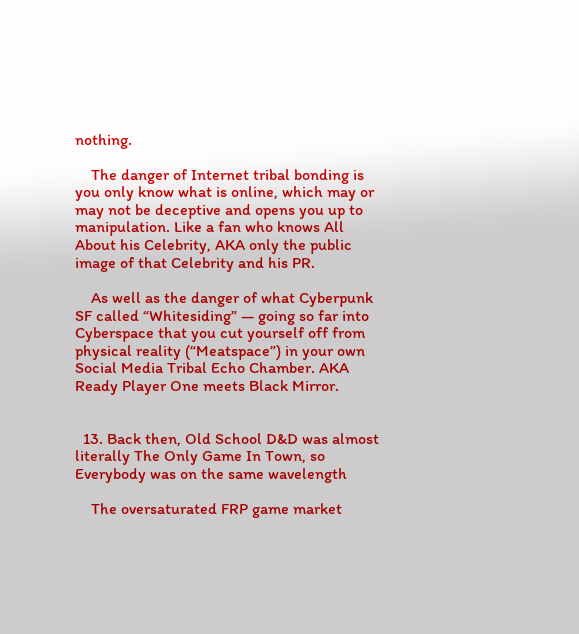nothing.

    The danger of Internet tribal bonding is you only know what is online, which may or may not be deceptive and opens you up to manipulation. Like a fan who knows All About his Celebrity, AKA only the public image of that Celebrity and his PR.

    As well as the danger of what Cyberpunk SF called “Whitesiding” — going so far into Cyberspace that you cut yourself off from physical reality (“Meatspace”) in your own Social Media Tribal Echo Chamber. AKA Ready Player One meets Black Mirror.


  13. Back then, Old School D&D was almost literally The Only Game In Town, so Everybody was on the same wavelength

    The oversaturated FRP game market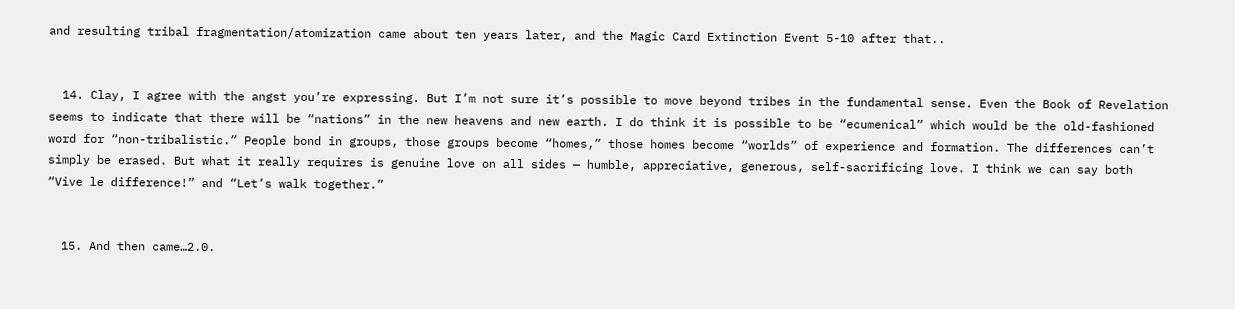and resulting tribal fragmentation/atomization came about ten years later, and the Magic Card Extinction Event 5-10 after that..


  14. Clay, I agree with the angst you’re expressing. But I’m not sure it’s possible to move beyond tribes in the fundamental sense. Even the Book of Revelation seems to indicate that there will be “nations” in the new heavens and new earth. I do think it is possible to be “ecumenical” which would be the old-fashioned word for “non-tribalistic.” People bond in groups, those groups become “homes,” those homes become “worlds” of experience and formation. The differences can’t simply be erased. But what it really requires is genuine love on all sides — humble, appreciative, generous, self-sacrificing love. I think we can say both “Vive le difference!” and “Let’s walk together.”


  15. And then came…2.0.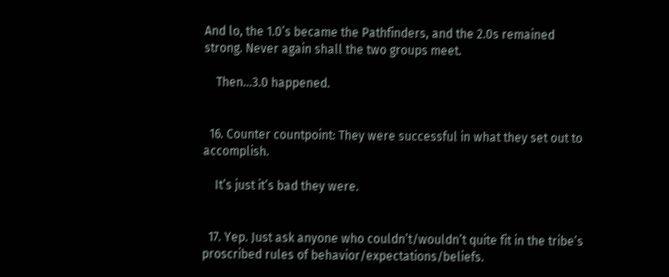And lo, the 1.0’s became the Pathfinders, and the 2.0s remained strong. Never again shall the two groups meet.

    Then…3.0 happened.


  16. Counter countpoint: They were successful in what they set out to accomplish.

    It’s just it’s bad they were.


  17. Yep. Just ask anyone who couldn’t/wouldn’t quite fit in the tribe’s proscribed rules of behavior/expectations/beliefs.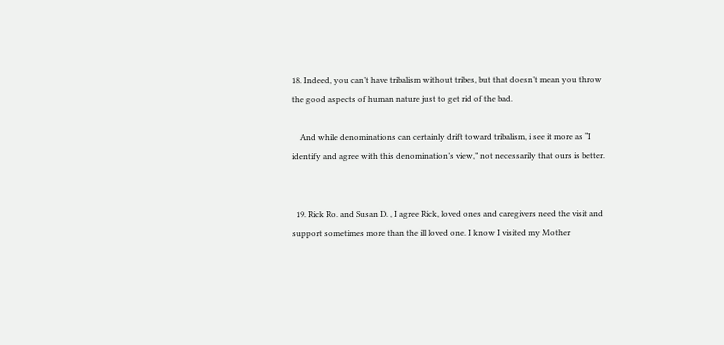18. Indeed, you can’t have tribalism without tribes, but that doesn’t mean you throw the good aspects of human nature just to get rid of the bad.

    And while denominations can certainly drift toward tribalism, i see it more as “I identify and agree with this denomination’s view,” not necessarily that ours is better.


  19. Rick Ro. and Susan D. , I agree Rick, loved ones and caregivers need the visit and support sometimes more than the ill loved one. I know I visited my Mother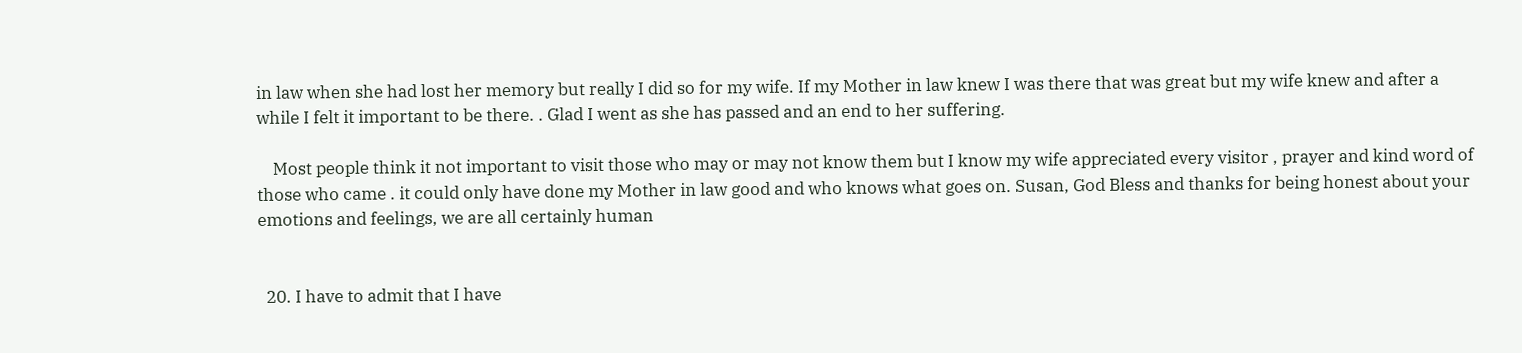in law when she had lost her memory but really I did so for my wife. If my Mother in law knew I was there that was great but my wife knew and after a while I felt it important to be there. . Glad I went as she has passed and an end to her suffering.

    Most people think it not important to visit those who may or may not know them but I know my wife appreciated every visitor , prayer and kind word of those who came . it could only have done my Mother in law good and who knows what goes on. Susan, God Bless and thanks for being honest about your emotions and feelings, we are all certainly human


  20. I have to admit that I have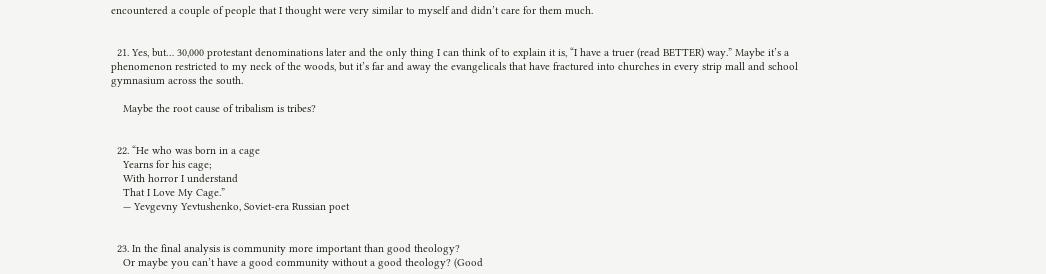encountered a couple of people that I thought were very similar to myself and didn’t care for them much.


  21. Yes, but… 30,000 protestant denominations later and the only thing I can think of to explain it is, “I have a truer (read BETTER) way.” Maybe it’s a phenomenon restricted to my neck of the woods, but it’s far and away the evangelicals that have fractured into churches in every strip mall and school gymnasium across the south.

    Maybe the root cause of tribalism is tribes?


  22. “He who was born in a cage
    Yearns for his cage;
    With horror I understand
    That I Love My Cage.”
    — Yevgevny Yevtushenko, Soviet-era Russian poet


  23. In the final analysis is community more important than good theology?
    Or maybe you can’t have a good community without a good theology? (Good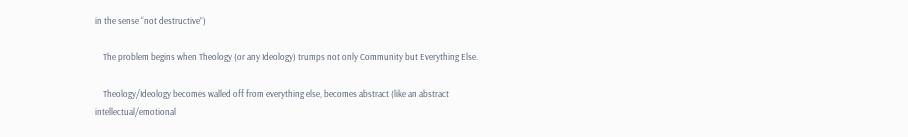in the sense “not destructive”)

    The problem begins when Theology (or any Ideology) trumps not only Community but Everything Else.

    Theology/Ideology becomes walled off from everything else, becomes abstract (like an abstract intellectual/emotional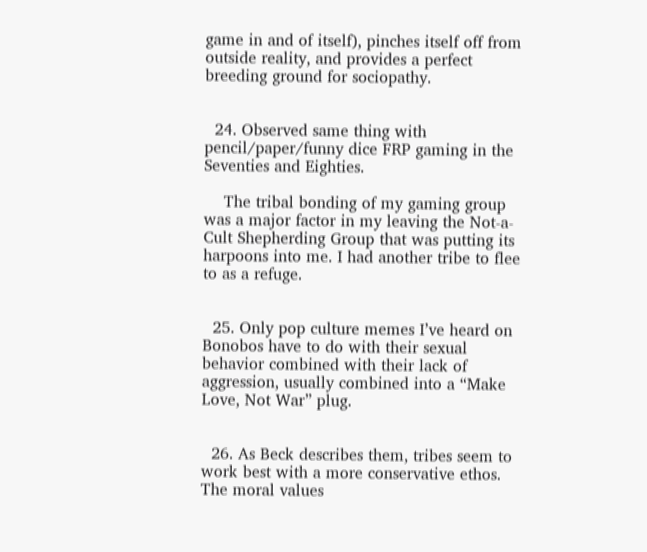game in and of itself), pinches itself off from outside reality, and provides a perfect breeding ground for sociopathy.


  24. Observed same thing with pencil/paper/funny dice FRP gaming in the Seventies and Eighties.

    The tribal bonding of my gaming group was a major factor in my leaving the Not-a-Cult Shepherding Group that was putting its harpoons into me. I had another tribe to flee to as a refuge.


  25. Only pop culture memes I’ve heard on Bonobos have to do with their sexual behavior combined with their lack of aggression, usually combined into a “Make Love, Not War” plug.


  26. As Beck describes them, tribes seem to work best with a more conservative ethos. The moral values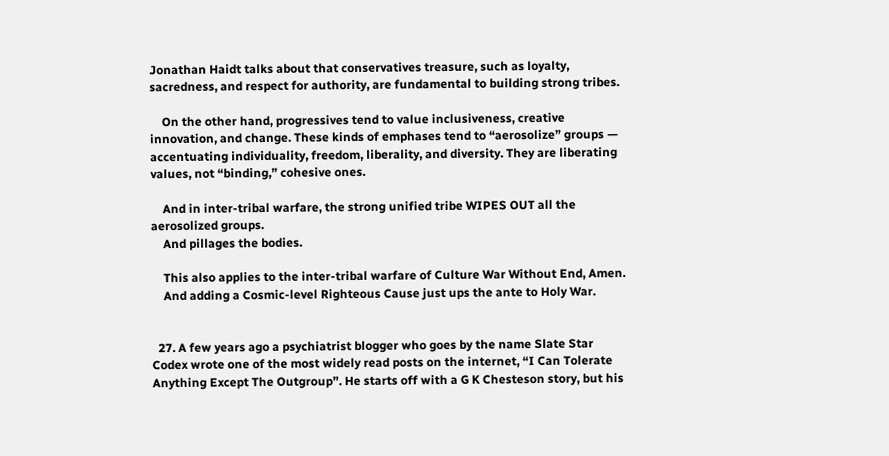Jonathan Haidt talks about that conservatives treasure, such as loyalty, sacredness, and respect for authority, are fundamental to building strong tribes.

    On the other hand, progressives tend to value inclusiveness, creative innovation, and change. These kinds of emphases tend to “aerosolize” groups — accentuating individuality, freedom, liberality, and diversity. They are liberating values, not “binding,” cohesive ones.

    And in inter-tribal warfare, the strong unified tribe WIPES OUT all the aerosolized groups.
    And pillages the bodies.

    This also applies to the inter-tribal warfare of Culture War Without End, Amen.
    And adding a Cosmic-level Righteous Cause just ups the ante to Holy War.


  27. A few years ago a psychiatrist blogger who goes by the name Slate Star Codex wrote one of the most widely read posts on the internet, “I Can Tolerate Anything Except The Outgroup”. He starts off with a G K Chesteson story, but his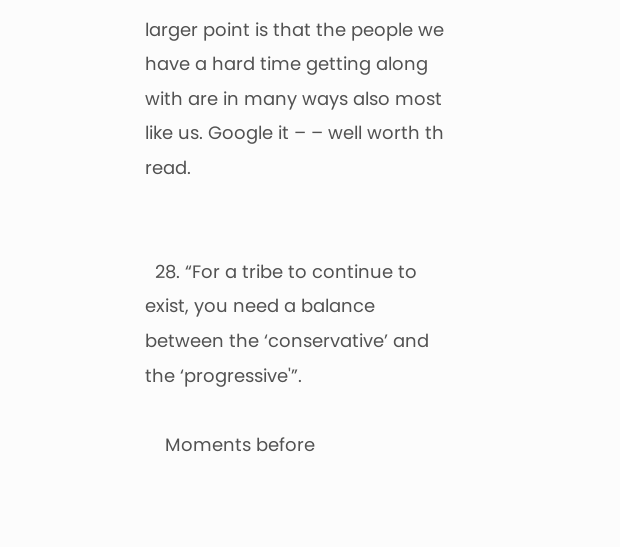larger point is that the people we have a hard time getting along with are in many ways also most like us. Google it – – well worth th read.


  28. “For a tribe to continue to exist, you need a balance between the ‘conservative’ and the ‘progressive'”.

    Moments before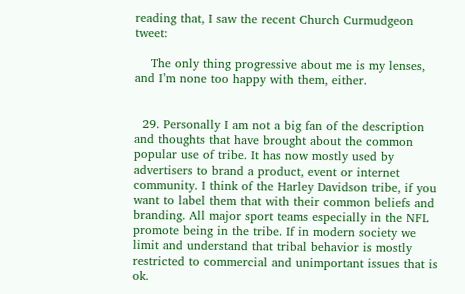reading that, I saw the recent Church Curmudgeon tweet:

    The only thing progressive about me is my lenses, and I’m none too happy with them, either.


  29. Personally I am not a big fan of the description and thoughts that have brought about the common popular use of tribe. It has now mostly used by advertisers to brand a product, event or internet community. I think of the Harley Davidson tribe, if you want to label them that with their common beliefs and branding. All major sport teams especially in the NFL promote being in the tribe. If in modern society we limit and understand that tribal behavior is mostly restricted to commercial and unimportant issues that is ok.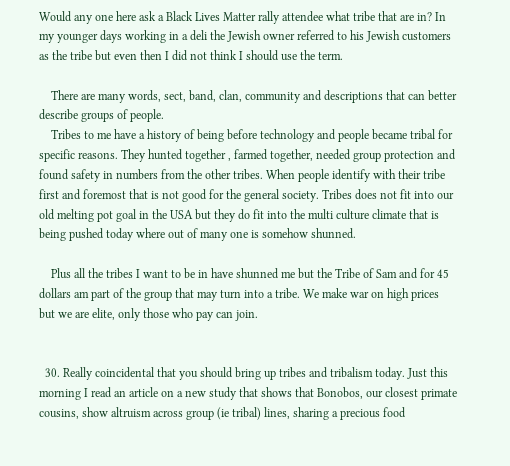Would any one here ask a Black Lives Matter rally attendee what tribe that are in? In my younger days working in a deli the Jewish owner referred to his Jewish customers as the tribe but even then I did not think I should use the term.

    There are many words, sect, band, clan, community and descriptions that can better describe groups of people.
    Tribes to me have a history of being before technology and people became tribal for specific reasons. They hunted together , farmed together, needed group protection and found safety in numbers from the other tribes. When people identify with their tribe first and foremost that is not good for the general society. Tribes does not fit into our old melting pot goal in the USA but they do fit into the multi culture climate that is being pushed today where out of many one is somehow shunned.

    Plus all the tribes I want to be in have shunned me but the Tribe of Sam and for 45 dollars am part of the group that may turn into a tribe. We make war on high prices but we are elite, only those who pay can join.


  30. Really coincidental that you should bring up tribes and tribalism today. Just this morning I read an article on a new study that shows that Bonobos, our closest primate cousins, show altruism across group (ie tribal) lines, sharing a precious food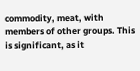commodity, meat, with members of other groups. This is significant, as it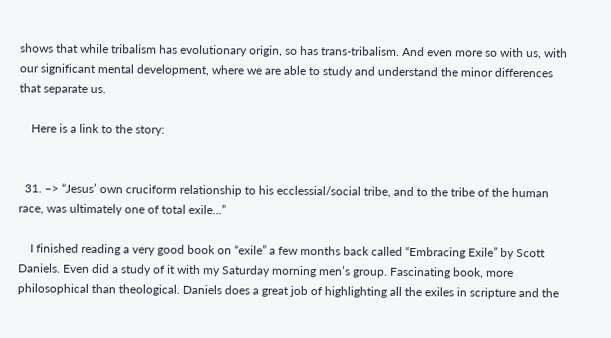shows that while tribalism has evolutionary origin, so has trans-tribalism. And even more so with us, with our significant mental development, where we are able to study and understand the minor differences that separate us.

    Here is a link to the story:


  31. –> “Jesus’ own cruciform relationship to his ecclessial/social tribe, and to the tribe of the human race, was ultimately one of total exile…”

    I finished reading a very good book on “exile” a few months back called “Embracing Exile” by Scott Daniels. Even did a study of it with my Saturday morning men’s group. Fascinating book, more philosophical than theological. Daniels does a great job of highlighting all the exiles in scripture and the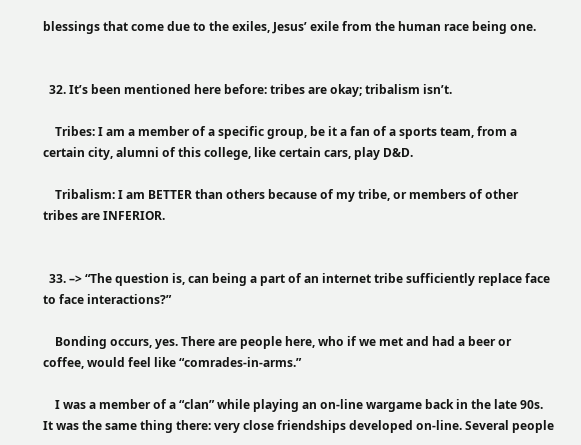blessings that come due to the exiles, Jesus’ exile from the human race being one.


  32. It’s been mentioned here before: tribes are okay; tribalism isn’t.

    Tribes: I am a member of a specific group, be it a fan of a sports team, from a certain city, alumni of this college, like certain cars, play D&D.

    Tribalism: I am BETTER than others because of my tribe, or members of other tribes are INFERIOR.


  33. –> “The question is, can being a part of an internet tribe sufficiently replace face to face interactions?”

    Bonding occurs, yes. There are people here, who if we met and had a beer or coffee, would feel like “comrades-in-arms.”

    I was a member of a “clan” while playing an on-line wargame back in the late 90s. It was the same thing there: very close friendships developed on-line. Several people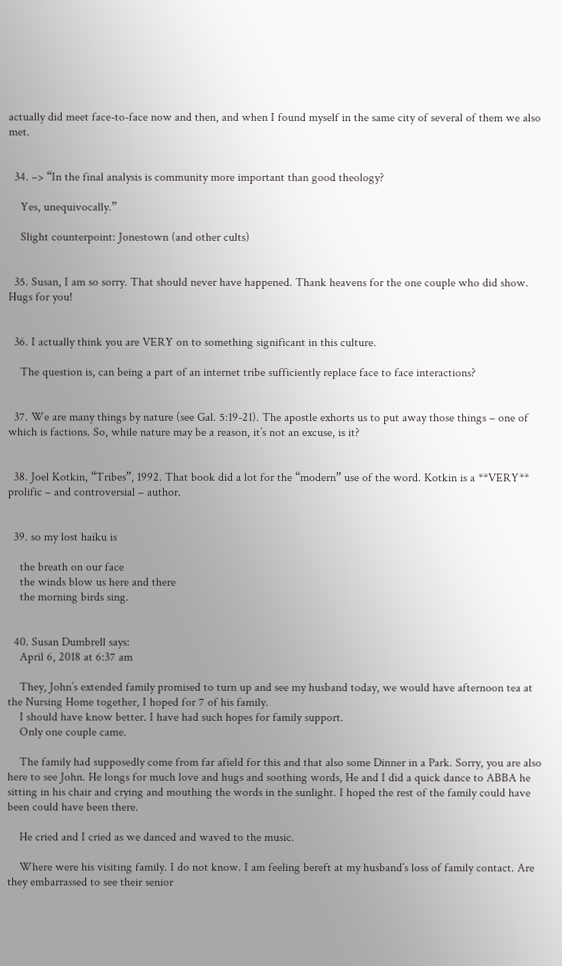actually did meet face-to-face now and then, and when I found myself in the same city of several of them we also met.


  34. –> “In the final analysis is community more important than good theology?

    Yes, unequivocally.”

    Slight counterpoint: Jonestown (and other cults)


  35. Susan, I am so sorry. That should never have happened. Thank heavens for the one couple who did show. Hugs for you!


  36. I actually think you are VERY on to something significant in this culture.

    The question is, can being a part of an internet tribe sufficiently replace face to face interactions?


  37. We are many things by nature (see Gal. 5:19-21). The apostle exhorts us to put away those things – one of which is factions. So, while nature may be a reason, it’s not an excuse, is it?


  38. Joel Kotkin, “Tribes”, 1992. That book did a lot for the “modern” use of the word. Kotkin is a **VERY** prolific – and controversial – author.


  39. so my lost haiku is

    the breath on our face
    the winds blow us here and there
    the morning birds sing.


  40. Susan Dumbrell says:
    April 6, 2018 at 6:37 am

    They, John’s extended family promised to turn up and see my husband today, we would have afternoon tea at the Nursing Home together, I hoped for 7 of his family.
    I should have know better. I have had such hopes for family support.
    Only one couple came.

    The family had supposedly come from far afield for this and that also some Dinner in a Park. Sorry, you are also here to see John. He longs for much love and hugs and soothing words, He and I did a quick dance to ABBA he sitting in his chair and crying and mouthing the words in the sunlight. I hoped the rest of the family could have been could have been there.

    He cried and I cried as we danced and waved to the music.

    Where were his visiting family. I do not know. I am feeling bereft at my husband’s loss of family contact. Are they embarrassed to see their senior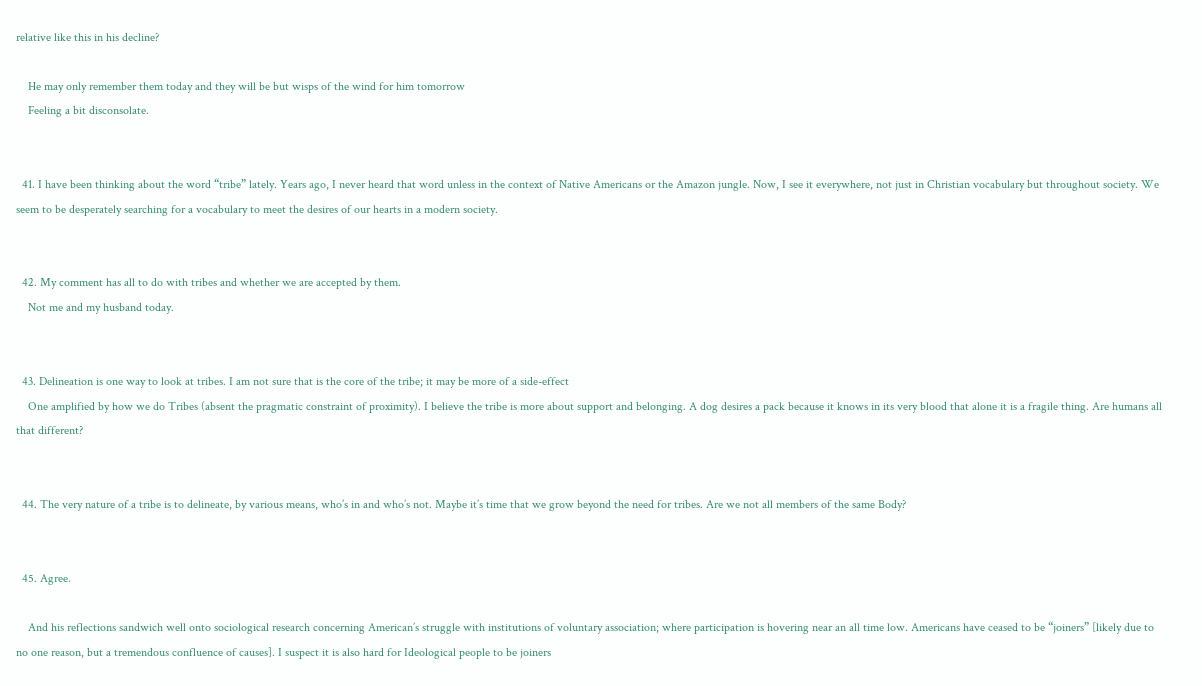relative like this in his decline?

    He may only remember them today and they will be but wisps of the wind for him tomorrow
    Feeling a bit disconsolate.


  41. I have been thinking about the word “tribe” lately. Years ago, I never heard that word unless in the context of Native Americans or the Amazon jungle. Now, I see it everywhere, not just in Christian vocabulary but throughout society. We seem to be desperately searching for a vocabulary to meet the desires of our hearts in a modern society.


  42. My comment has all to do with tribes and whether we are accepted by them.
    Not me and my husband today.


  43. Delineation is one way to look at tribes. I am not sure that is the core of the tribe; it may be more of a side-effect
    One amplified by how we do Tribes (absent the pragmatic constraint of proximity). I believe the tribe is more about support and belonging. A dog desires a pack because it knows in its very blood that alone it is a fragile thing. Are humans all that different?


  44. The very nature of a tribe is to delineate, by various means, who’s in and who’s not. Maybe it’s time that we grow beyond the need for tribes. Are we not all members of the same Body?


  45. Agree.

    And his reflections sandwich well onto sociological research concerning American’s struggle with institutions of voluntary association; where participation is hovering near an all time low. Americans have ceased to be “joiners” [likely due to no one reason, but a tremendous confluence of causes]. I suspect it is also hard for Ideological people to be joiners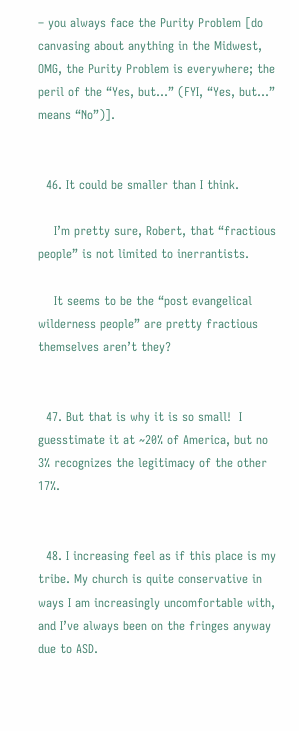– you always face the Purity Problem [do canvasing about anything in the Midwest, OMG, the Purity Problem is everywhere; the peril of the “Yes, but…” (FYI, “Yes, but…” means “No”)].


  46. It could be smaller than I think.

    I’m pretty sure, Robert, that “fractious people” is not limited to inerrantists.

    It seems to be the “post evangelical wilderness people” are pretty fractious themselves aren’t they?


  47. But that is why it is so small!  I guesstimate it at ~20% of America, but no 3% recognizes the legitimacy of the other 17%.


  48. I increasing feel as if this place is my tribe. My church is quite conservative in ways I am increasingly uncomfortable with, and I’ve always been on the fringes anyway due to ASD.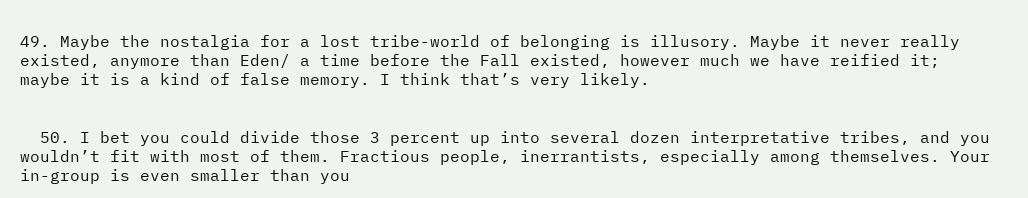49. Maybe the nostalgia for a lost tribe-world of belonging is illusory. Maybe it never really existed, anymore than Eden/ a time before the Fall existed, however much we have reified it; maybe it is a kind of false memory. I think that’s very likely.


  50. I bet you could divide those 3 percent up into several dozen interpretative tribes, and you wouldn’t fit with most of them. Fractious people, inerrantists, especially among themselves. Your in-group is even smaller than you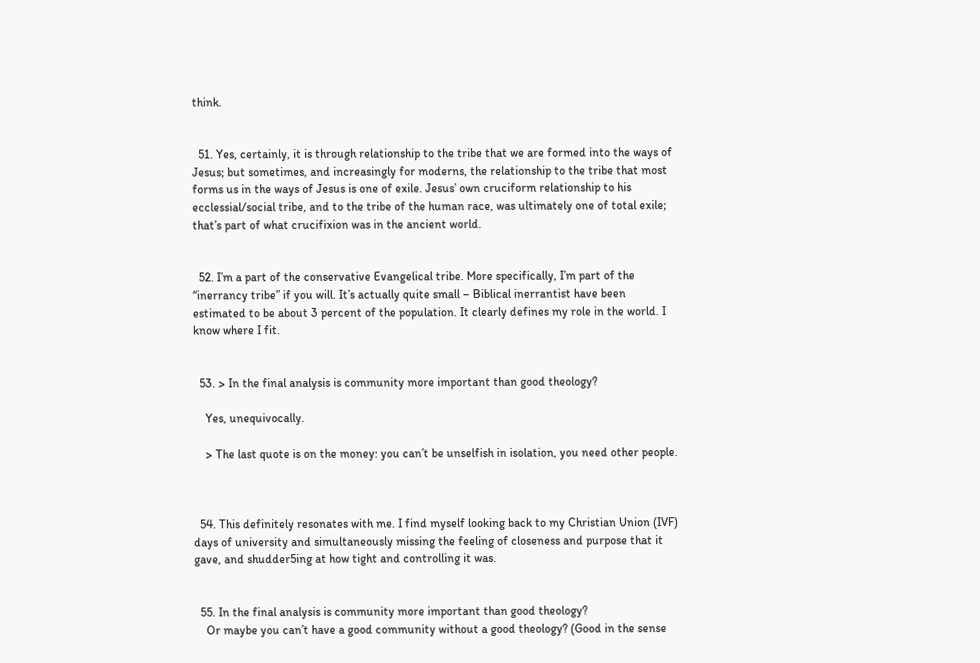think.


  51. Yes, certainly, it is through relationship to the tribe that we are formed into the ways of Jesus; but sometimes, and increasingly for moderns, the relationship to the tribe that most forms us in the ways of Jesus is one of exile. Jesus’ own cruciform relationship to his ecclessial/social tribe, and to the tribe of the human race, was ultimately one of total exile; that’s part of what crucifixion was in the ancient world.


  52. I’m a part of the conservative Evangelical tribe. More specifically, I’m part of the “inerrancy tribe” if you will. It’s actually quite small – Biblical inerrantist have been estimated to be about 3 percent of the population. It clearly defines my role in the world. I know where I fit.


  53. > In the final analysis is community more important than good theology?

    Yes, unequivocally.

    > The last quote is on the money: you can’t be unselfish in isolation, you need other people.



  54. This definitely resonates with me. I find myself looking back to my Christian Union (IVF) days of university and simultaneously missing the feeling of closeness and purpose that it gave, and shudder5ing at how tight and controlling it was.


  55. In the final analysis is community more important than good theology?
    Or maybe you can’t have a good community without a good theology? (Good in the sense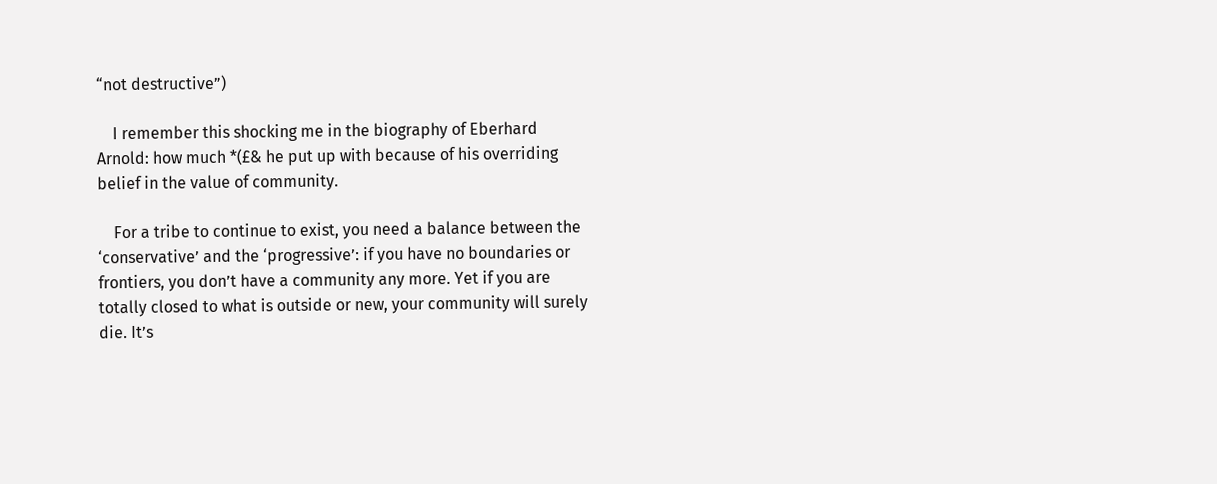“not destructive”)

    I remember this shocking me in the biography of Eberhard Arnold: how much *(£& he put up with because of his overriding belief in the value of community.

    For a tribe to continue to exist, you need a balance between the ‘conservative’ and the ‘progressive’: if you have no boundaries or frontiers, you don’t have a community any more. Yet if you are totally closed to what is outside or new, your community will surely die. It’s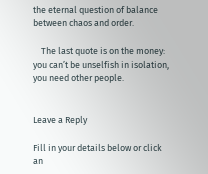the eternal question of balance between chaos and order.

    The last quote is on the money: you can’t be unselfish in isolation, you need other people.


Leave a Reply

Fill in your details below or click an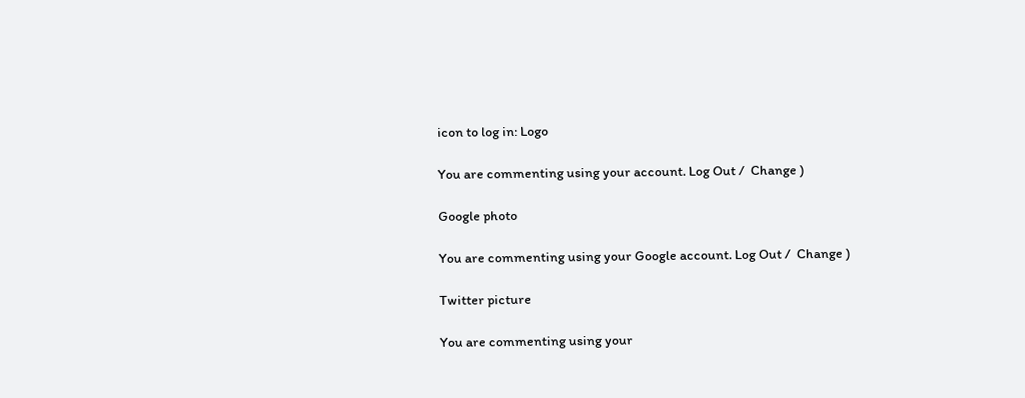icon to log in: Logo

You are commenting using your account. Log Out /  Change )

Google photo

You are commenting using your Google account. Log Out /  Change )

Twitter picture

You are commenting using your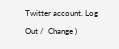Twitter account. Log Out /  Change )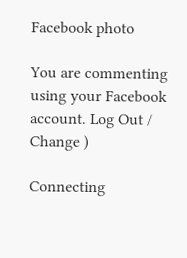Facebook photo

You are commenting using your Facebook account. Log Out /  Change )

Connecting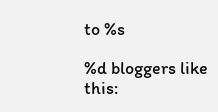to %s

%d bloggers like this: